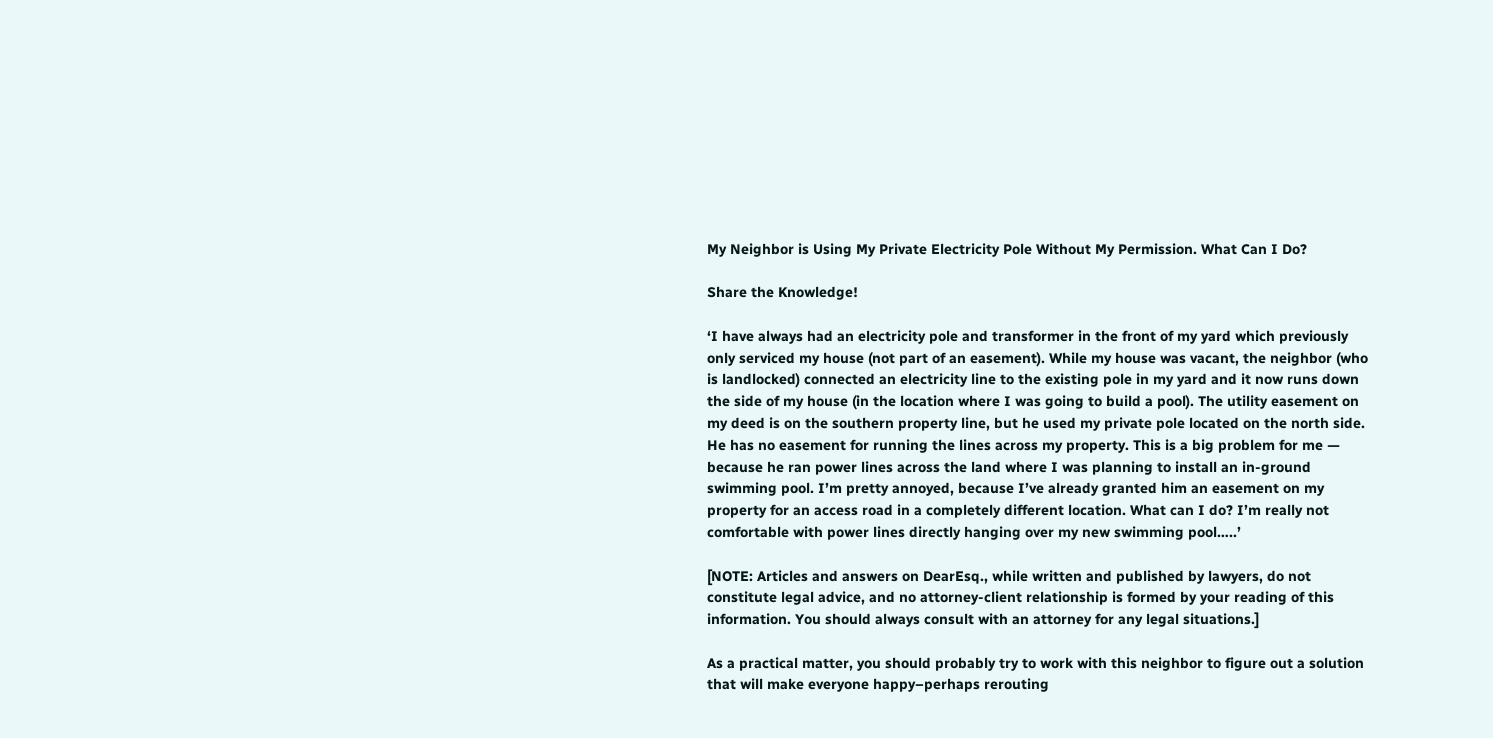My Neighbor is Using My Private Electricity Pole Without My Permission. What Can I Do?

Share the Knowledge!

‘I have always had an electricity pole and transformer in the front of my yard which previously only serviced my house (not part of an easement). While my house was vacant, the neighbor (who is landlocked) connected an electricity line to the existing pole in my yard and it now runs down the side of my house (in the location where I was going to build a pool). The utility easement on my deed is on the southern property line, but he used my private pole located on the north side. He has no easement for running the lines across my property. This is a big problem for me — because he ran power lines across the land where I was planning to install an in-ground swimming pool. I’m pretty annoyed, because I’ve already granted him an easement on my property for an access road in a completely different location. What can I do? I’m really not comfortable with power lines directly hanging over my new swimming pool…..’

[NOTE: Articles and answers on DearEsq., while written and published by lawyers, do not constitute legal advice, and no attorney-client relationship is formed by your reading of this information. You should always consult with an attorney for any legal situations.]

As a practical matter, you should probably try to work with this neighbor to figure out a solution that will make everyone happy–perhaps rerouting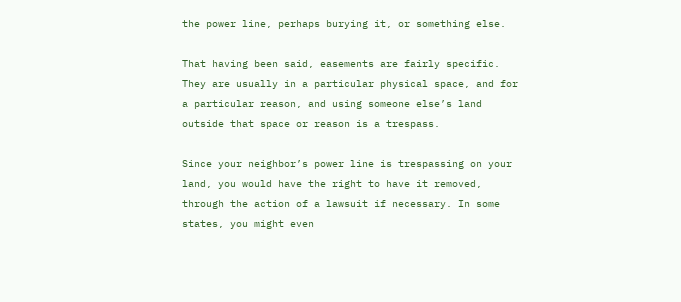the power line, perhaps burying it, or something else.

That having been said, easements are fairly specific. They are usually in a particular physical space, and for a particular reason, and using someone else’s land outside that space or reason is a trespass.

Since your neighbor’s power line is trespassing on your land, you would have the right to have it removed, through the action of a lawsuit if necessary. In some states, you might even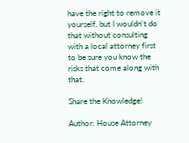have the right to remove it yourself, but I wouldn’t do that without consulting with a local attorney first to be sure you know the risks that come along with that.

Share the Knowledge!

Author: House Attorney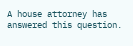A house attorney has answered this question.